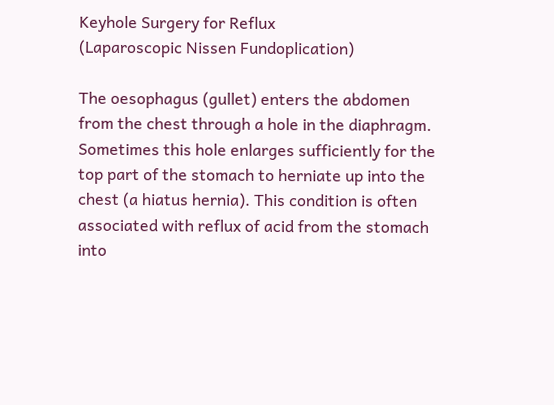Keyhole Surgery for Reflux
(Laparoscopic Nissen Fundoplication)

The oesophagus (gullet) enters the abdomen from the chest through a hole in the diaphragm. Sometimes this hole enlarges sufficiently for the top part of the stomach to herniate up into the chest (a hiatus hernia). This condition is often associated with reflux of acid from the stomach into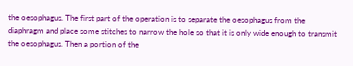the oesophagus. The first part of the operation is to separate the oesophagus from the diaphragm and place some stitches to narrow the hole so that it is only wide enough to transmit the oesophagus. Then a portion of the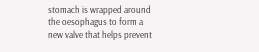stomach is wrapped around the oesophagus to form a new valve that helps prevent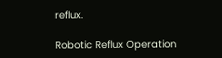reflux.

Robotic Reflux Operation